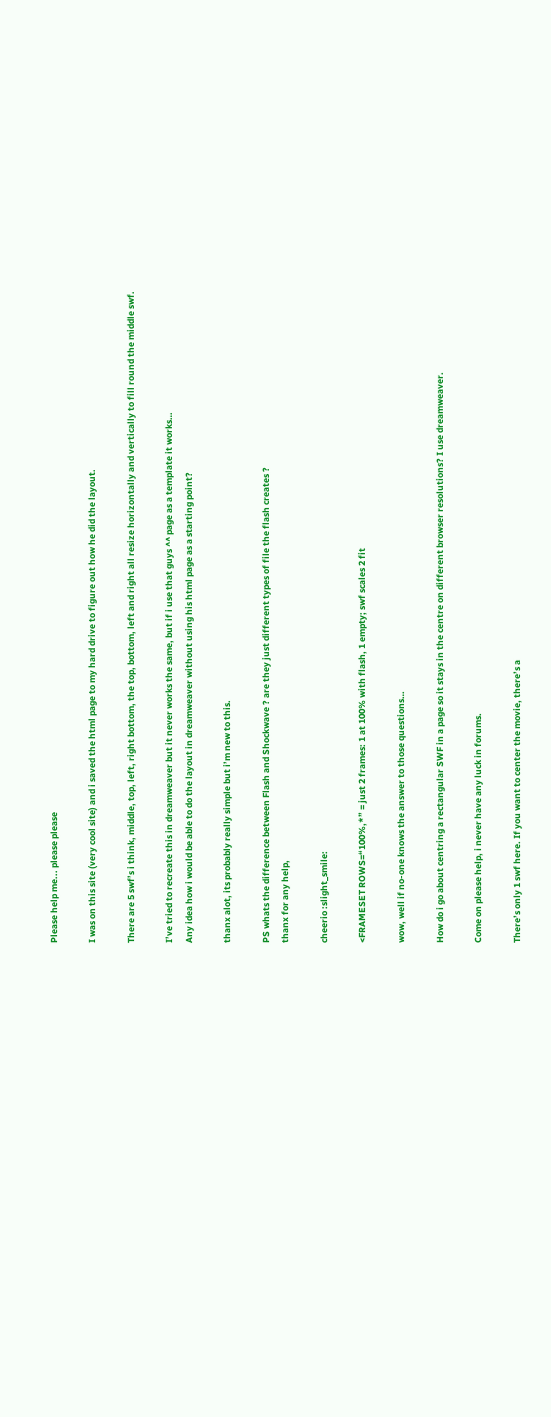Please help me... please please

I was on this site (very cool site) and i saved the html page to my hard drive to figure out how he did the layout.

There are 5 swf’s i think, middle, top, left, right bottom, the top, bottom, left and right all resize horizontally and vertically to fill round the middle swf.

I’ve tried to recreate this in dreamweaver but it never works the same, but if i use that guys ^^ page as a template it works…
Any idea how i would be able to do the layout in dreamweaver without using his html page as a starting point?

thanx alot, its probably really simple but i’m new to this.

PS whats the difference between Flash and Shockwave ? are they just different types of file the flash creates ?
thanx for any help,

cheerio :slight_smile:

<FRAMESET ROWS=“100%,*” = just 2 frames: 1 at 100% with flash, 1 empty; swf scales 2 fit

wow, well if no-one knows the answer to those questions…

How do i go about centring a rectangular SWF in a page so it stays in the centre on different browser resolutions? I use dreamweaver.

Come on please help, i never have any luck in forums.

There’s only 1 swf here. If you want to center the movie, there’s a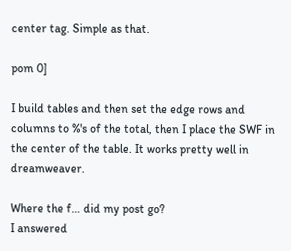center tag. Simple as that.

pom 0]

I build tables and then set the edge rows and columns to %'s of the total, then I place the SWF in the center of the table. It works pretty well in dreamweaver.

Where the f… did my post go?
I answered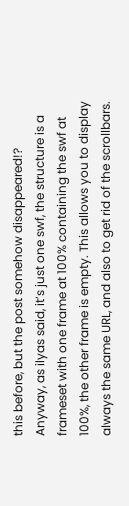this before, but the post somehow disappeared!?
Anyway, as ilyas said, it’s just one swf, the structure is a frameset with one frame at 100% containing the swf at 100%, the other frame is empty. This allows you to display always the same URL, and also to get rid of the scrollbars.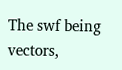The swf being vectors,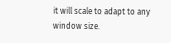it will scale to adapt to any window size.